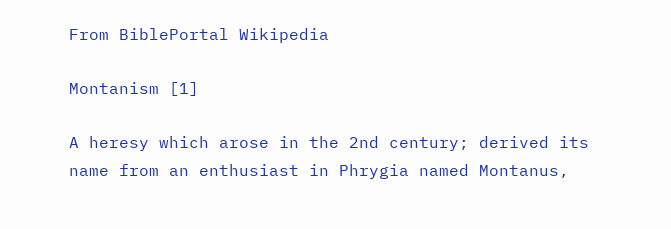From BiblePortal Wikipedia

Montanism [1]

A heresy which arose in the 2nd century; derived its name from an enthusiast in Phrygia named Montanus,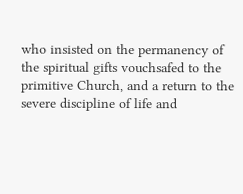who insisted on the permanency of the spiritual gifts vouchsafed to the primitive Church, and a return to the severe discipline of life and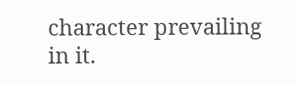character prevailing in it.